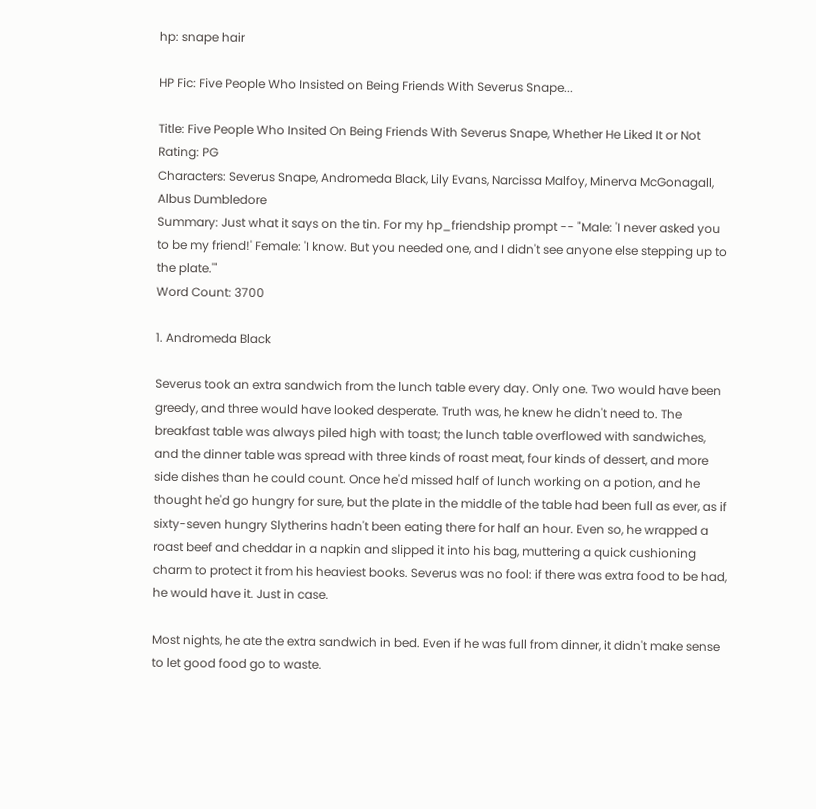hp: snape hair

HP Fic: Five People Who Insisted on Being Friends With Severus Snape...

Title: Five People Who Insited On Being Friends With Severus Snape, Whether He Liked It or Not
Rating: PG
Characters: Severus Snape, Andromeda Black, Lily Evans, Narcissa Malfoy, Minerva McGonagall, Albus Dumbledore
Summary: Just what it says on the tin. For my hp_friendship prompt -- "Male: 'I never asked you to be my friend!' Female: 'I know. But you needed one, and I didn't see anyone else stepping up to the plate.'"
Word Count: 3700

1. Andromeda Black

Severus took an extra sandwich from the lunch table every day. Only one. Two would have been greedy, and three would have looked desperate. Truth was, he knew he didn't need to. The breakfast table was always piled high with toast; the lunch table overflowed with sandwiches, and the dinner table was spread with three kinds of roast meat, four kinds of dessert, and more side dishes than he could count. Once he'd missed half of lunch working on a potion, and he thought he'd go hungry for sure, but the plate in the middle of the table had been full as ever, as if sixty-seven hungry Slytherins hadn't been eating there for half an hour. Even so, he wrapped a roast beef and cheddar in a napkin and slipped it into his bag, muttering a quick cushioning charm to protect it from his heaviest books. Severus was no fool: if there was extra food to be had, he would have it. Just in case.

Most nights, he ate the extra sandwich in bed. Even if he was full from dinner, it didn't make sense to let good food go to waste.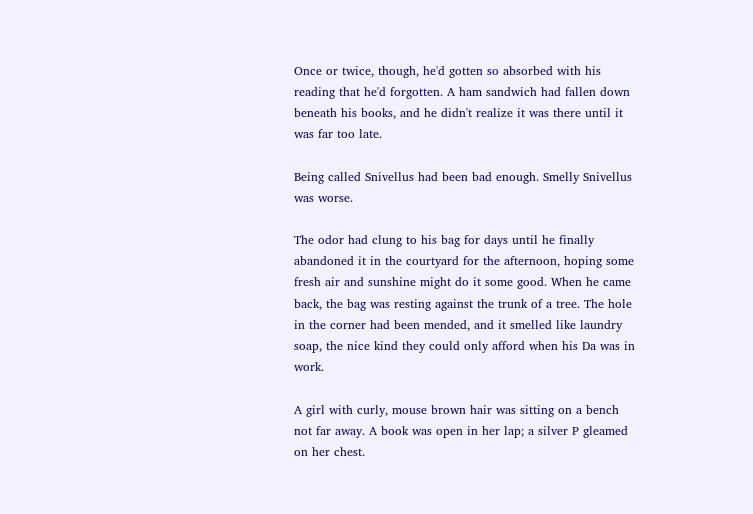Once or twice, though, he'd gotten so absorbed with his reading that he'd forgotten. A ham sandwich had fallen down beneath his books, and he didn't realize it was there until it was far too late.

Being called Snivellus had been bad enough. Smelly Snivellus was worse.

The odor had clung to his bag for days until he finally abandoned it in the courtyard for the afternoon, hoping some fresh air and sunshine might do it some good. When he came back, the bag was resting against the trunk of a tree. The hole in the corner had been mended, and it smelled like laundry soap, the nice kind they could only afford when his Da was in work.

A girl with curly, mouse brown hair was sitting on a bench not far away. A book was open in her lap; a silver P gleamed on her chest.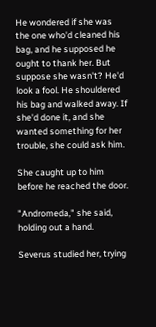He wondered if she was the one who'd cleaned his bag, and he supposed he ought to thank her. But suppose she wasn't? He'd look a fool. He shouldered his bag and walked away. If she'd done it, and she wanted something for her trouble, she could ask him.

She caught up to him before he reached the door.

"Andromeda," she said, holding out a hand.

Severus studied her, trying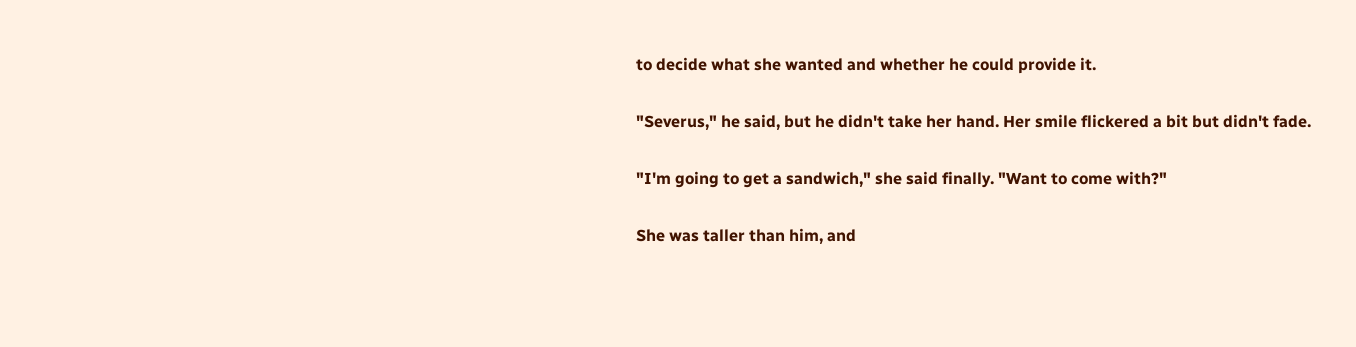to decide what she wanted and whether he could provide it.

"Severus," he said, but he didn't take her hand. Her smile flickered a bit but didn't fade.

"I'm going to get a sandwich," she said finally. "Want to come with?"

She was taller than him, and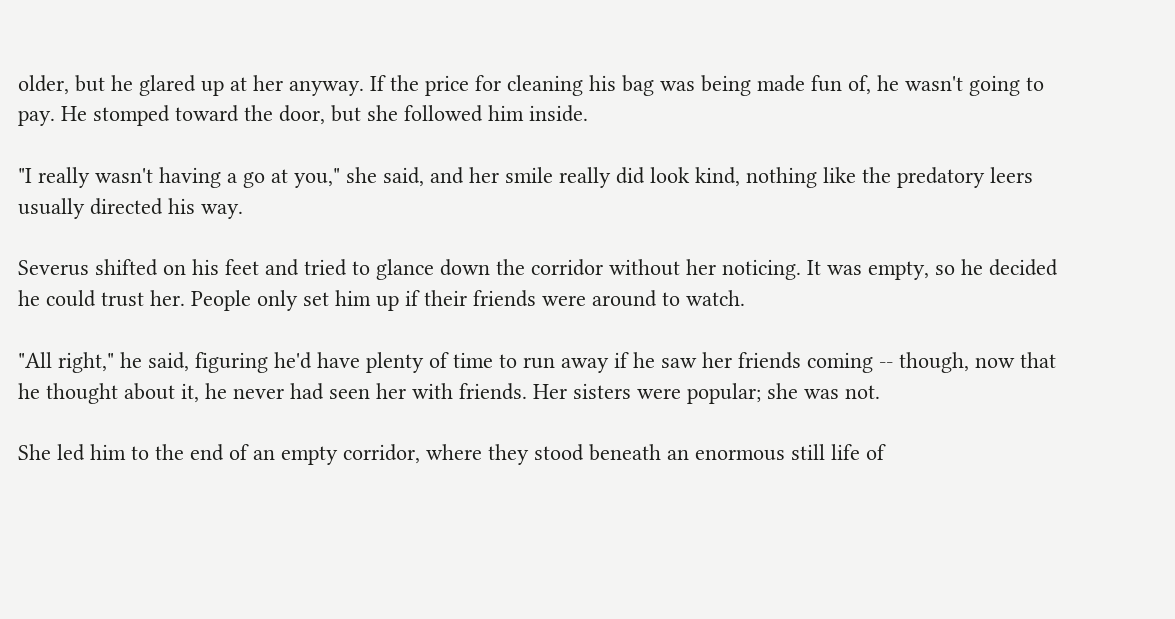older, but he glared up at her anyway. If the price for cleaning his bag was being made fun of, he wasn't going to pay. He stomped toward the door, but she followed him inside.

"I really wasn't having a go at you," she said, and her smile really did look kind, nothing like the predatory leers usually directed his way.

Severus shifted on his feet and tried to glance down the corridor without her noticing. It was empty, so he decided he could trust her. People only set him up if their friends were around to watch.

"All right," he said, figuring he'd have plenty of time to run away if he saw her friends coming -- though, now that he thought about it, he never had seen her with friends. Her sisters were popular; she was not.

She led him to the end of an empty corridor, where they stood beneath an enormous still life of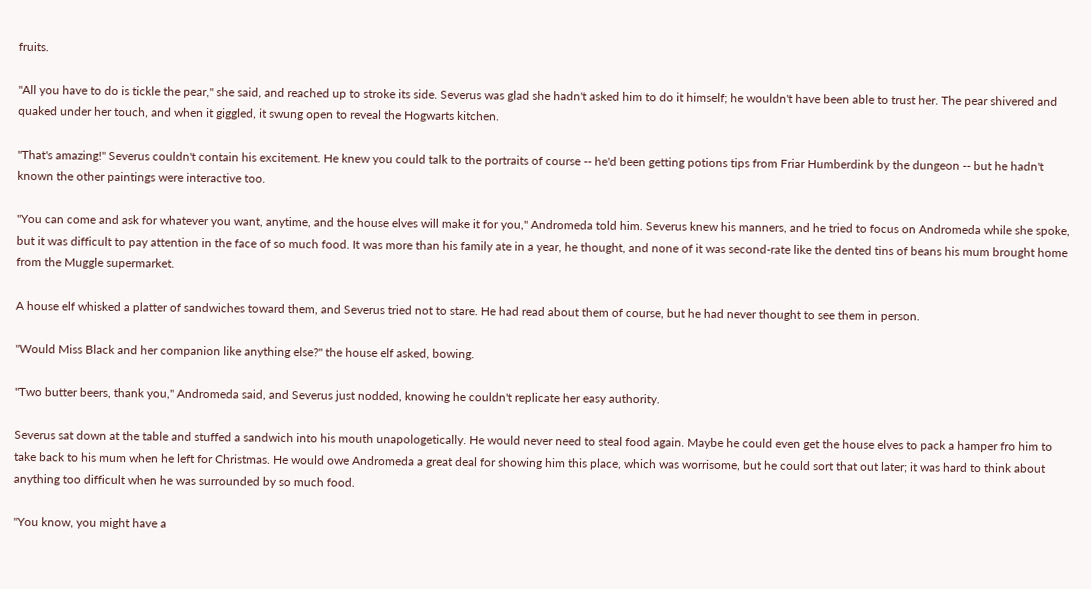fruits.

"All you have to do is tickle the pear," she said, and reached up to stroke its side. Severus was glad she hadn't asked him to do it himself; he wouldn't have been able to trust her. The pear shivered and quaked under her touch, and when it giggled, it swung open to reveal the Hogwarts kitchen.

"That's amazing!" Severus couldn't contain his excitement. He knew you could talk to the portraits of course -- he'd been getting potions tips from Friar Humberdink by the dungeon -- but he hadn't known the other paintings were interactive too.

"You can come and ask for whatever you want, anytime, and the house elves will make it for you," Andromeda told him. Severus knew his manners, and he tried to focus on Andromeda while she spoke, but it was difficult to pay attention in the face of so much food. It was more than his family ate in a year, he thought, and none of it was second-rate like the dented tins of beans his mum brought home from the Muggle supermarket.

A house elf whisked a platter of sandwiches toward them, and Severus tried not to stare. He had read about them of course, but he had never thought to see them in person.

"Would Miss Black and her companion like anything else?" the house elf asked, bowing.

"Two butter beers, thank you," Andromeda said, and Severus just nodded, knowing he couldn't replicate her easy authority.

Severus sat down at the table and stuffed a sandwich into his mouth unapologetically. He would never need to steal food again. Maybe he could even get the house elves to pack a hamper fro him to take back to his mum when he left for Christmas. He would owe Andromeda a great deal for showing him this place, which was worrisome, but he could sort that out later; it was hard to think about anything too difficult when he was surrounded by so much food.

"You know, you might have a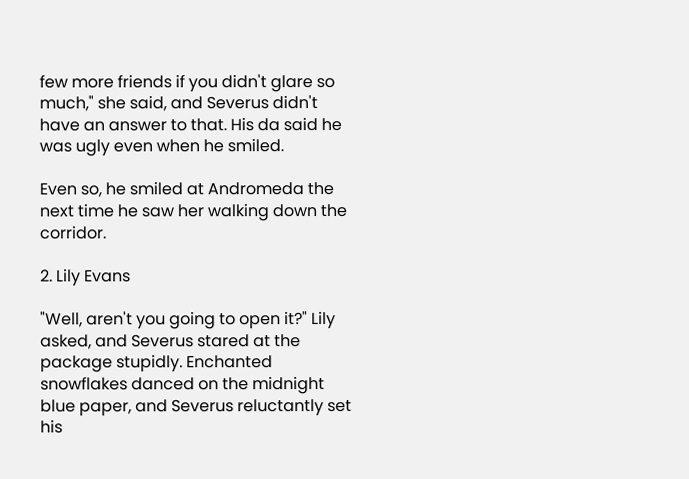few more friends if you didn't glare so much," she said, and Severus didn't have an answer to that. His da said he was ugly even when he smiled.

Even so, he smiled at Andromeda the next time he saw her walking down the corridor.

2. Lily Evans

"Well, aren't you going to open it?" Lily asked, and Severus stared at the package stupidly. Enchanted snowflakes danced on the midnight blue paper, and Severus reluctantly set his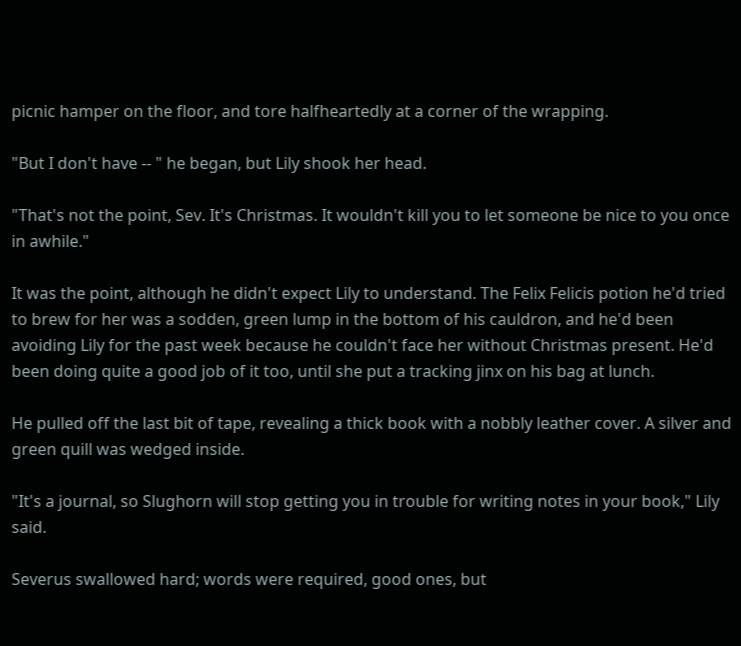picnic hamper on the floor, and tore halfheartedly at a corner of the wrapping.

"But I don't have -- " he began, but Lily shook her head.

"That's not the point, Sev. It's Christmas. It wouldn't kill you to let someone be nice to you once in awhile."

It was the point, although he didn't expect Lily to understand. The Felix Felicis potion he'd tried to brew for her was a sodden, green lump in the bottom of his cauldron, and he'd been avoiding Lily for the past week because he couldn't face her without Christmas present. He'd been doing quite a good job of it too, until she put a tracking jinx on his bag at lunch.

He pulled off the last bit of tape, revealing a thick book with a nobbly leather cover. A silver and green quill was wedged inside.

"It's a journal, so Slughorn will stop getting you in trouble for writing notes in your book," Lily said.

Severus swallowed hard; words were required, good ones, but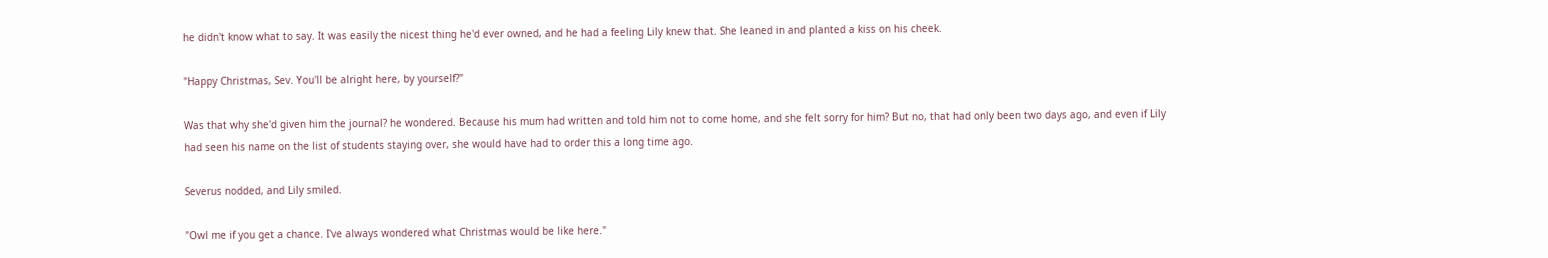he didn't know what to say. It was easily the nicest thing he'd ever owned, and he had a feeling Lily knew that. She leaned in and planted a kiss on his cheek.

"Happy Christmas, Sev. You'll be alright here, by yourself?"

Was that why she'd given him the journal? he wondered. Because his mum had written and told him not to come home, and she felt sorry for him? But no, that had only been two days ago, and even if Lily had seen his name on the list of students staying over, she would have had to order this a long time ago.

Severus nodded, and Lily smiled.

"Owl me if you get a chance. I've always wondered what Christmas would be like here."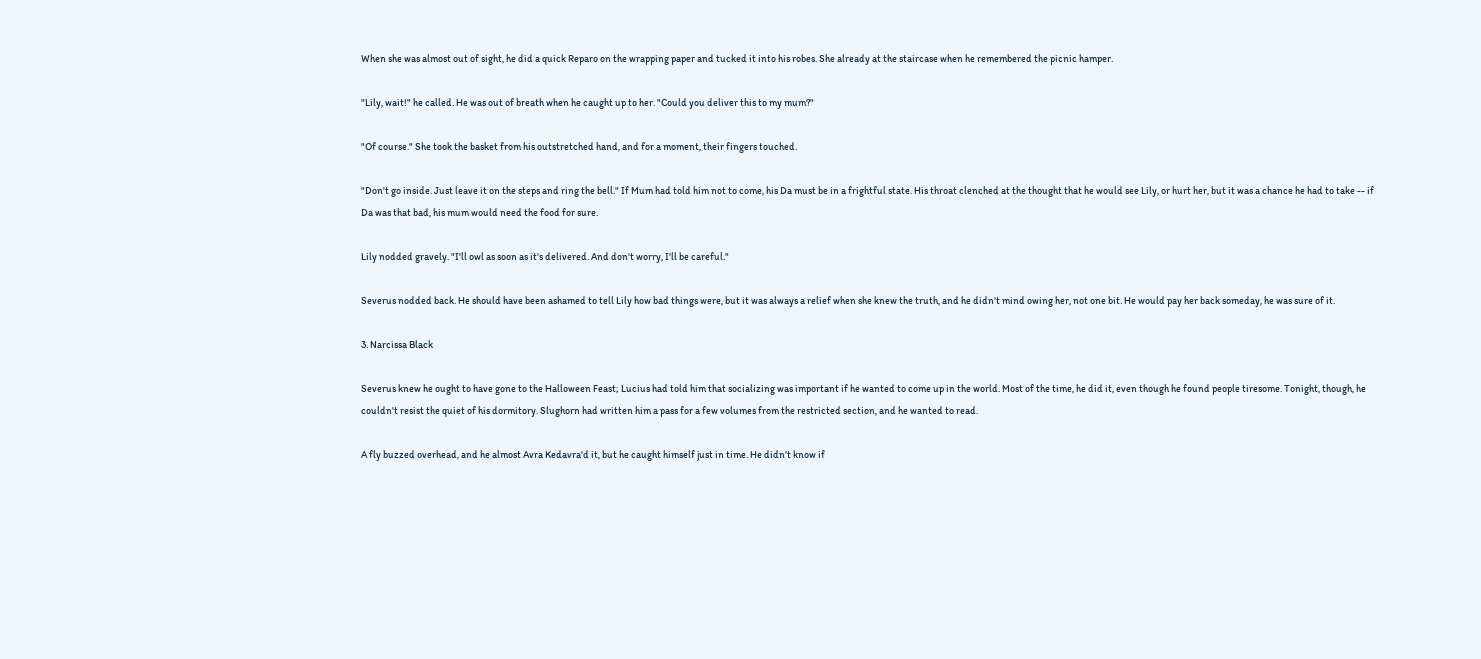When she was almost out of sight, he did a quick Reparo on the wrapping paper and tucked it into his robes. She already at the staircase when he remembered the picnic hamper.

"Lily, wait!" he called. He was out of breath when he caught up to her. "Could you deliver this to my mum?"

"Of course." She took the basket from his outstretched hand, and for a moment, their fingers touched.

"Don't go inside. Just leave it on the steps and ring the bell." If Mum had told him not to come, his Da must be in a frightful state. His throat clenched at the thought that he would see Lily, or hurt her, but it was a chance he had to take -- if Da was that bad, his mum would need the food for sure.

Lily nodded gravely. "I'll owl as soon as it's delivered. And don't worry, I'll be careful."

Severus nodded back. He should have been ashamed to tell Lily how bad things were, but it was always a relief when she knew the truth, and he didn't mind owing her, not one bit. He would pay her back someday, he was sure of it.

3. Narcissa Black

Severus knew he ought to have gone to the Halloween Feast; Lucius had told him that socializing was important if he wanted to come up in the world. Most of the time, he did it, even though he found people tiresome. Tonight, though, he couldn't resist the quiet of his dormitory. Slughorn had written him a pass for a few volumes from the restricted section, and he wanted to read.

A fly buzzed overhead, and he almost Avra Kedavra'd it, but he caught himself just in time. He didn't know if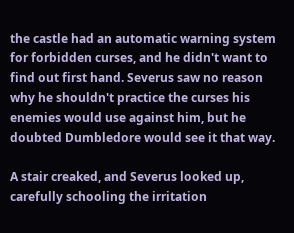the castle had an automatic warning system for forbidden curses, and he didn't want to find out first hand. Severus saw no reason why he shouldn't practice the curses his enemies would use against him, but he doubted Dumbledore would see it that way.

A stair creaked, and Severus looked up, carefully schooling the irritation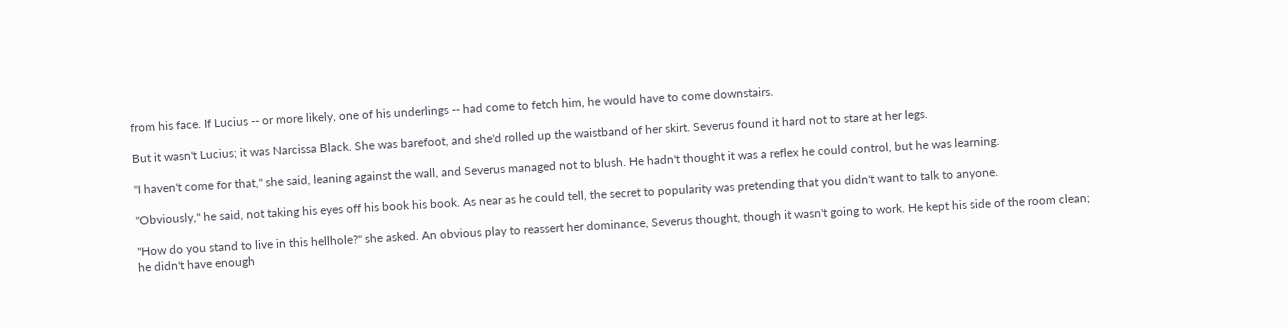from his face. If Lucius -- or more likely, one of his underlings -- had come to fetch him, he would have to come downstairs.

But it wasn't Lucius; it was Narcissa Black. She was barefoot, and she'd rolled up the waistband of her skirt. Severus found it hard not to stare at her legs.

"I haven't come for that," she said, leaning against the wall, and Severus managed not to blush. He hadn't thought it was a reflex he could control, but he was learning.

"Obviously," he said, not taking his eyes off his book his book. As near as he could tell, the secret to popularity was pretending that you didn't want to talk to anyone.

"How do you stand to live in this hellhole?" she asked. An obvious play to reassert her dominance, Severus thought, though it wasn't going to work. He kept his side of the room clean; he didn't have enough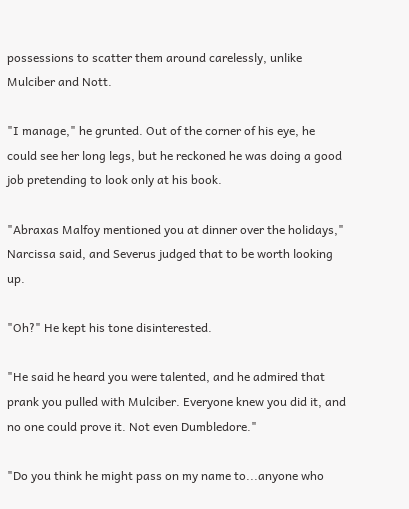possessions to scatter them around carelessly, unlike Mulciber and Nott.

"I manage," he grunted. Out of the corner of his eye, he could see her long legs, but he reckoned he was doing a good job pretending to look only at his book.

"Abraxas Malfoy mentioned you at dinner over the holidays," Narcissa said, and Severus judged that to be worth looking up.

"Oh?" He kept his tone disinterested.

"He said he heard you were talented, and he admired that prank you pulled with Mulciber. Everyone knew you did it, and no one could prove it. Not even Dumbledore."

"Do you think he might pass on my name to...anyone who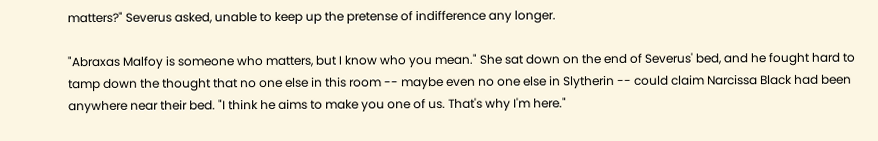matters?" Severus asked, unable to keep up the pretense of indifference any longer.

"Abraxas Malfoy is someone who matters, but I know who you mean." She sat down on the end of Severus' bed, and he fought hard to tamp down the thought that no one else in this room -- maybe even no one else in Slytherin -- could claim Narcissa Black had been anywhere near their bed. "I think he aims to make you one of us. That's why I'm here."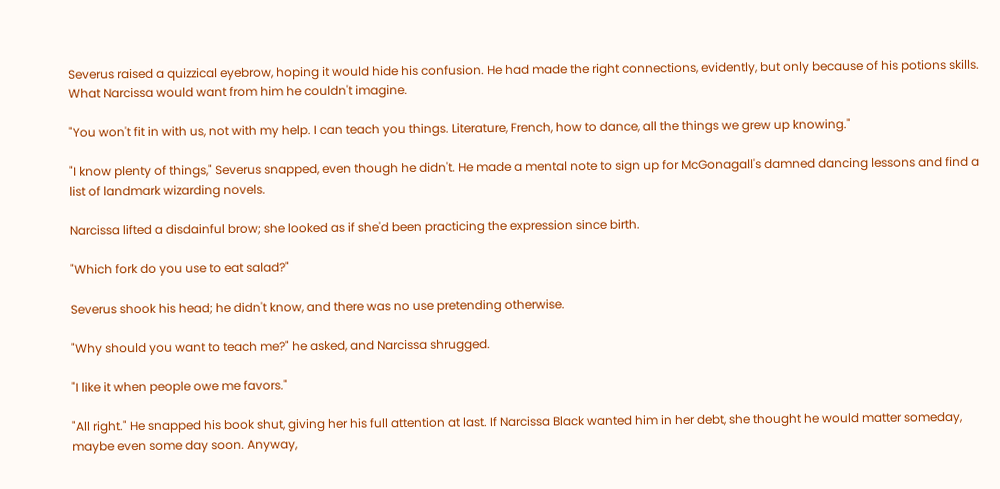Severus raised a quizzical eyebrow, hoping it would hide his confusion. He had made the right connections, evidently, but only because of his potions skills. What Narcissa would want from him he couldn't imagine.

"You won't fit in with us, not with my help. I can teach you things. Literature, French, how to dance, all the things we grew up knowing."

"I know plenty of things," Severus snapped, even though he didn't. He made a mental note to sign up for McGonagall's damned dancing lessons and find a list of landmark wizarding novels.

Narcissa lifted a disdainful brow; she looked as if she'd been practicing the expression since birth.

"Which fork do you use to eat salad?"

Severus shook his head; he didn't know, and there was no use pretending otherwise.

"Why should you want to teach me?" he asked, and Narcissa shrugged.

"I like it when people owe me favors."

"All right." He snapped his book shut, giving her his full attention at last. If Narcissa Black wanted him in her debt, she thought he would matter someday, maybe even some day soon. Anyway,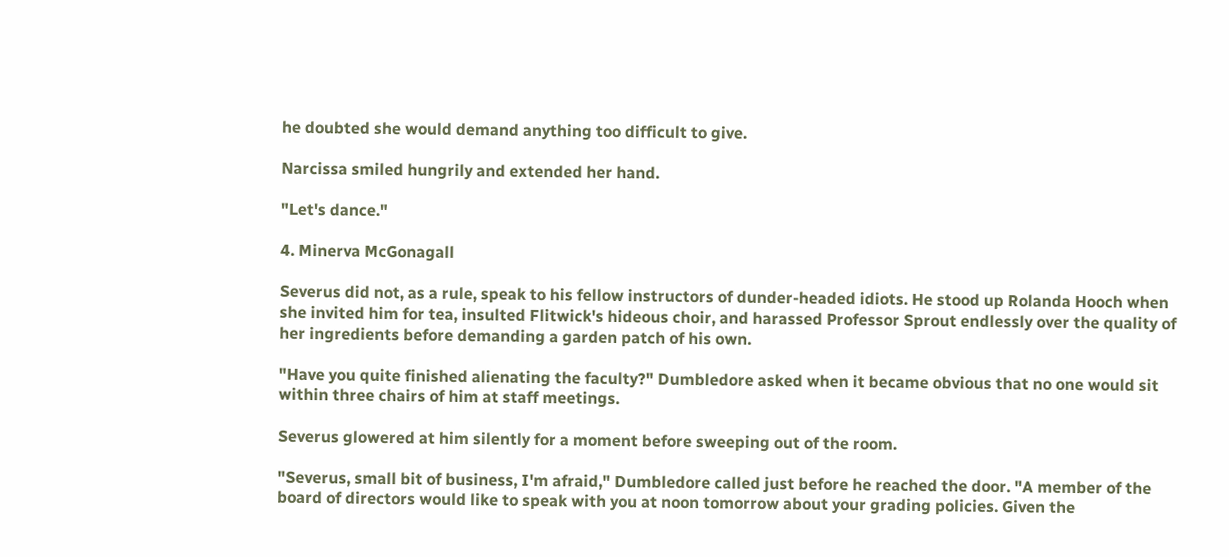he doubted she would demand anything too difficult to give.

Narcissa smiled hungrily and extended her hand.

"Let's dance."

4. Minerva McGonagall

Severus did not, as a rule, speak to his fellow instructors of dunder-headed idiots. He stood up Rolanda Hooch when she invited him for tea, insulted Flitwick's hideous choir, and harassed Professor Sprout endlessly over the quality of her ingredients before demanding a garden patch of his own.

"Have you quite finished alienating the faculty?" Dumbledore asked when it became obvious that no one would sit within three chairs of him at staff meetings.

Severus glowered at him silently for a moment before sweeping out of the room.

"Severus, small bit of business, I'm afraid," Dumbledore called just before he reached the door. "A member of the board of directors would like to speak with you at noon tomorrow about your grading policies. Given the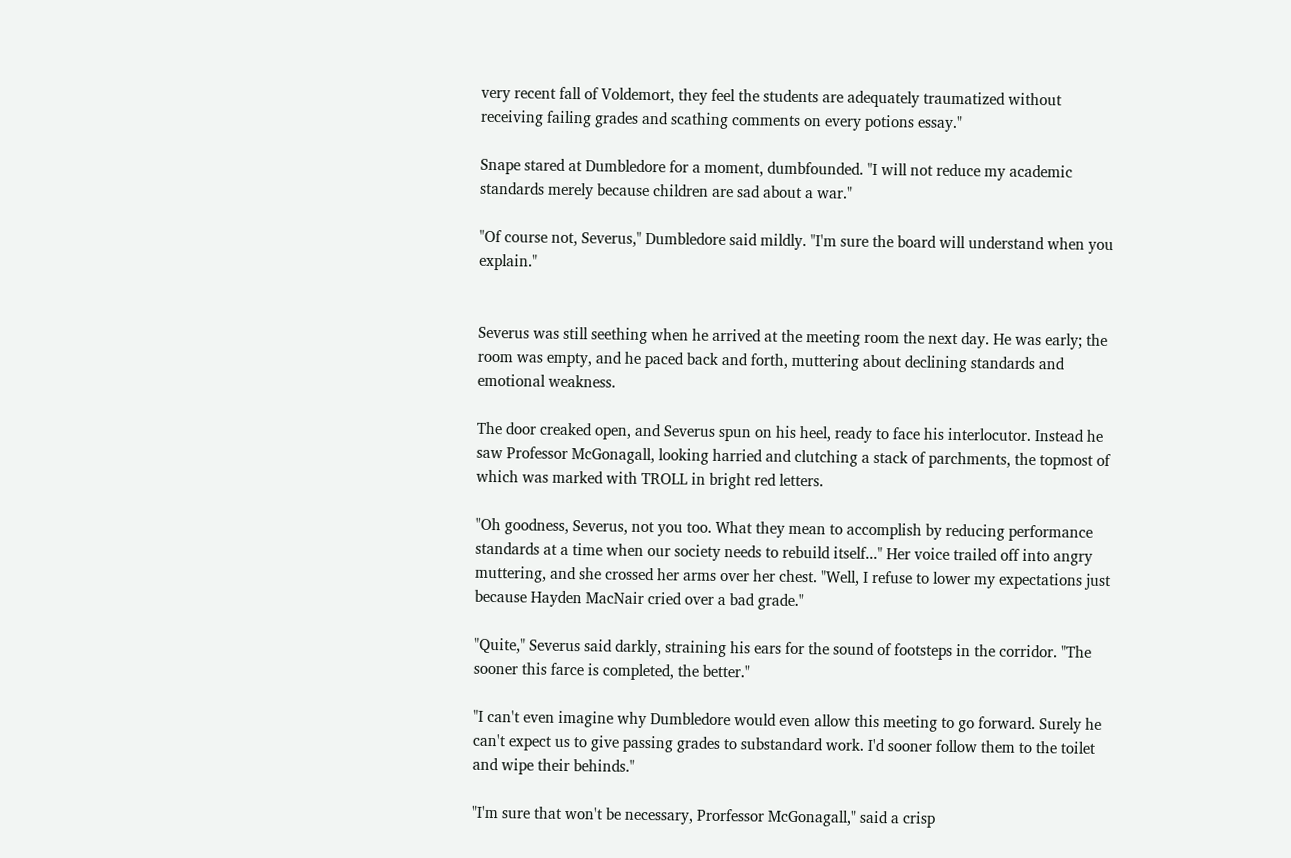very recent fall of Voldemort, they feel the students are adequately traumatized without receiving failing grades and scathing comments on every potions essay."

Snape stared at Dumbledore for a moment, dumbfounded. "I will not reduce my academic standards merely because children are sad about a war."

"Of course not, Severus," Dumbledore said mildly. "I'm sure the board will understand when you explain."


Severus was still seething when he arrived at the meeting room the next day. He was early; the room was empty, and he paced back and forth, muttering about declining standards and emotional weakness.

The door creaked open, and Severus spun on his heel, ready to face his interlocutor. Instead he saw Professor McGonagall, looking harried and clutching a stack of parchments, the topmost of which was marked with TROLL in bright red letters.

"Oh goodness, Severus, not you too. What they mean to accomplish by reducing performance standards at a time when our society needs to rebuild itself..." Her voice trailed off into angry muttering, and she crossed her arms over her chest. "Well, I refuse to lower my expectations just because Hayden MacNair cried over a bad grade."

"Quite," Severus said darkly, straining his ears for the sound of footsteps in the corridor. "The sooner this farce is completed, the better."

"I can't even imagine why Dumbledore would even allow this meeting to go forward. Surely he can't expect us to give passing grades to substandard work. I'd sooner follow them to the toilet and wipe their behinds."

"I'm sure that won't be necessary, Prorfessor McGonagall," said a crisp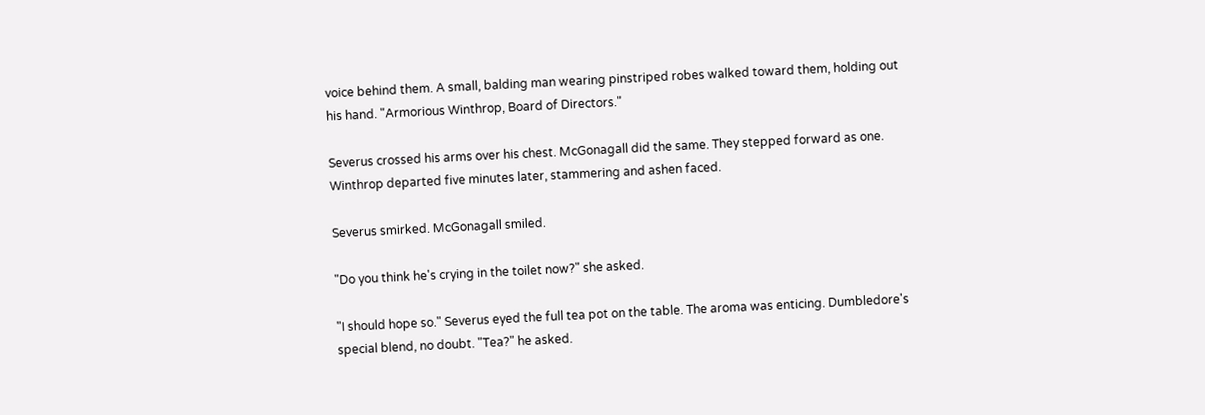voice behind them. A small, balding man wearing pinstriped robes walked toward them, holding out his hand. "Armorious Winthrop, Board of Directors."

Severus crossed his arms over his chest. McGonagall did the same. They stepped forward as one. Winthrop departed five minutes later, stammering and ashen faced.

Severus smirked. McGonagall smiled.

"Do you think he's crying in the toilet now?" she asked.

"I should hope so." Severus eyed the full tea pot on the table. The aroma was enticing. Dumbledore's special blend, no doubt. "Tea?" he asked.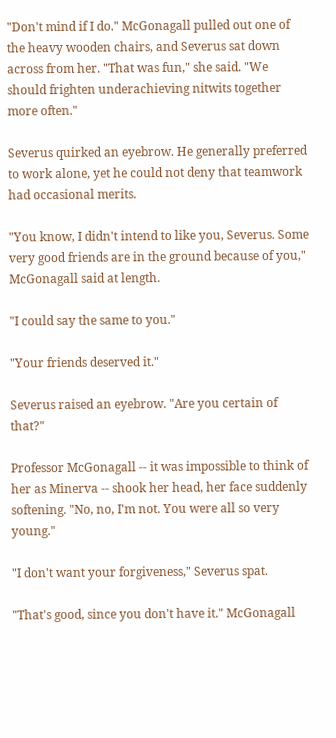"Don't mind if I do." McGonagall pulled out one of the heavy wooden chairs, and Severus sat down across from her. "That was fun," she said. "We should frighten underachieving nitwits together more often."

Severus quirked an eyebrow. He generally preferred to work alone, yet he could not deny that teamwork had occasional merits.

"You know, I didn't intend to like you, Severus. Some very good friends are in the ground because of you," McGonagall said at length.

"I could say the same to you."

"Your friends deserved it."

Severus raised an eyebrow. "Are you certain of that?"

Professor McGonagall -- it was impossible to think of her as Minerva -- shook her head, her face suddenly softening. "No, no, I'm not. You were all so very young."

"I don't want your forgiveness," Severus spat.

"That's good, since you don't have it." McGonagall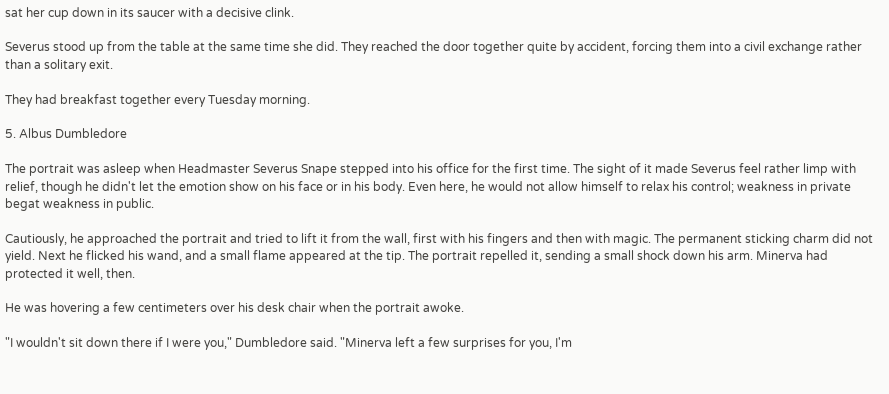sat her cup down in its saucer with a decisive clink.

Severus stood up from the table at the same time she did. They reached the door together quite by accident, forcing them into a civil exchange rather than a solitary exit.

They had breakfast together every Tuesday morning.

5. Albus Dumbledore

The portrait was asleep when Headmaster Severus Snape stepped into his office for the first time. The sight of it made Severus feel rather limp with relief, though he didn't let the emotion show on his face or in his body. Even here, he would not allow himself to relax his control; weakness in private begat weakness in public.

Cautiously, he approached the portrait and tried to lift it from the wall, first with his fingers and then with magic. The permanent sticking charm did not yield. Next he flicked his wand, and a small flame appeared at the tip. The portrait repelled it, sending a small shock down his arm. Minerva had protected it well, then.

He was hovering a few centimeters over his desk chair when the portrait awoke.

"I wouldn't sit down there if I were you," Dumbledore said. "Minerva left a few surprises for you, I'm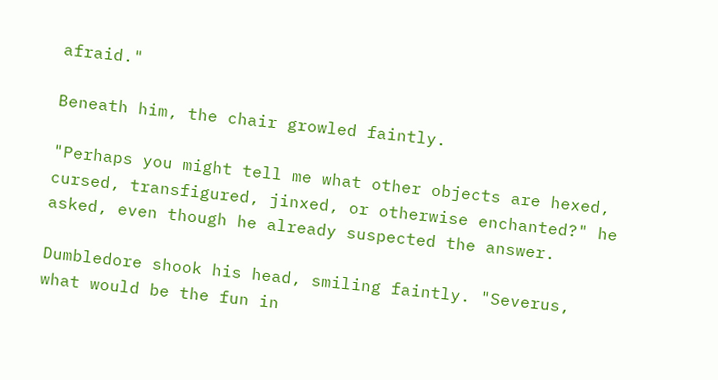afraid."

Beneath him, the chair growled faintly.

"Perhaps you might tell me what other objects are hexed, cursed, transfigured, jinxed, or otherwise enchanted?" he asked, even though he already suspected the answer.

Dumbledore shook his head, smiling faintly. "Severus, what would be the fun in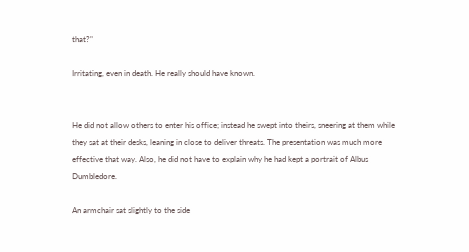that?"

Irritating, even in death. He really should have known.


He did not allow others to enter his office; instead he swept into theirs, sneering at them while they sat at their desks, leaning in close to deliver threats. The presentation was much more effective that way. Also, he did not have to explain why he had kept a portrait of Albus Dumbledore.

An armchair sat slightly to the side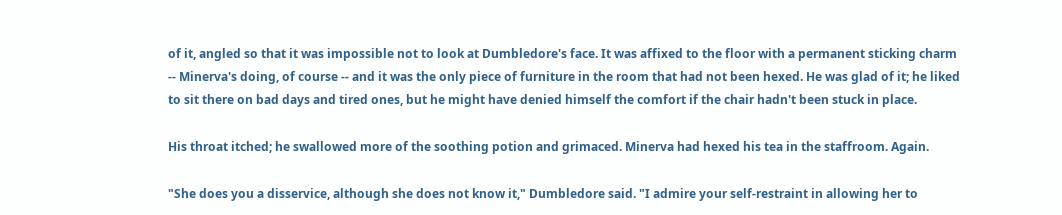of it, angled so that it was impossible not to look at Dumbledore's face. It was affixed to the floor with a permanent sticking charm -- Minerva's doing, of course -- and it was the only piece of furniture in the room that had not been hexed. He was glad of it; he liked to sit there on bad days and tired ones, but he might have denied himself the comfort if the chair hadn't been stuck in place.

His throat itched; he swallowed more of the soothing potion and grimaced. Minerva had hexed his tea in the staffroom. Again.

"She does you a disservice, although she does not know it," Dumbledore said. "I admire your self-restraint in allowing her to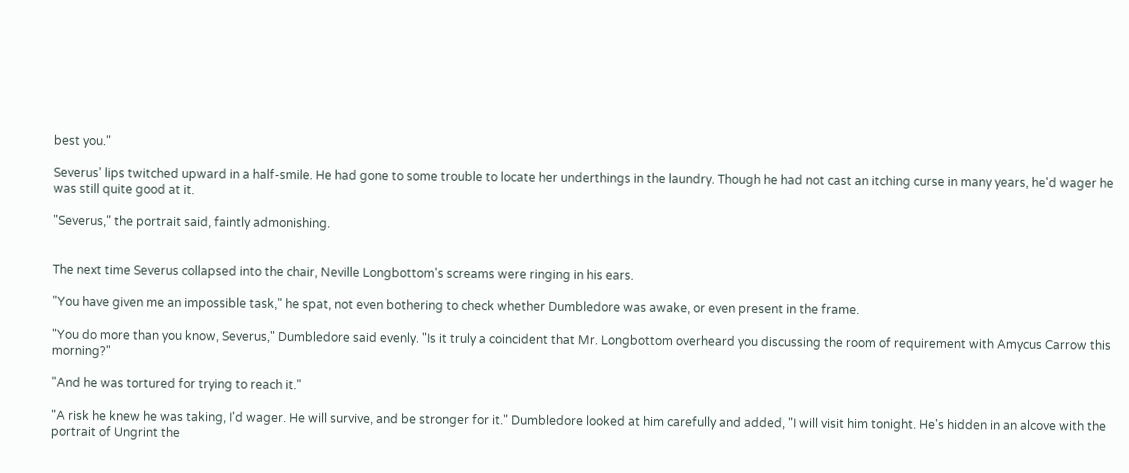best you."

Severus' lips twitched upward in a half-smile. He had gone to some trouble to locate her underthings in the laundry. Though he had not cast an itching curse in many years, he'd wager he was still quite good at it.

"Severus," the portrait said, faintly admonishing.


The next time Severus collapsed into the chair, Neville Longbottom's screams were ringing in his ears.

"You have given me an impossible task," he spat, not even bothering to check whether Dumbledore was awake, or even present in the frame.

"You do more than you know, Severus," Dumbledore said evenly. "Is it truly a coincident that Mr. Longbottom overheard you discussing the room of requirement with Amycus Carrow this morning?"

"And he was tortured for trying to reach it."

"A risk he knew he was taking, I'd wager. He will survive, and be stronger for it." Dumbledore looked at him carefully and added, "I will visit him tonight. He's hidden in an alcove with the portrait of Ungrint the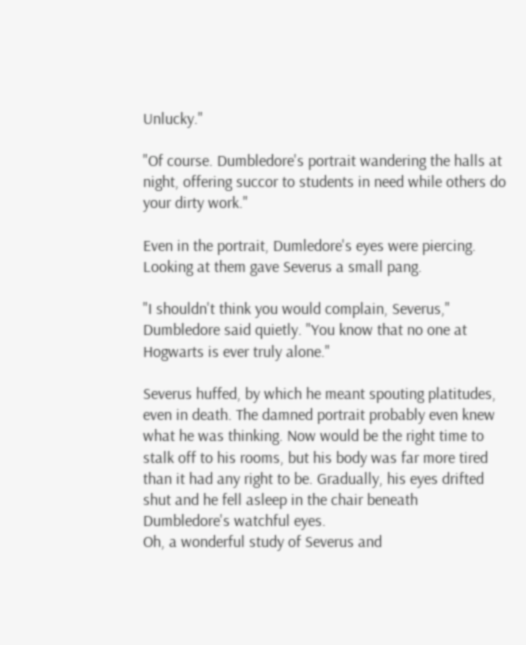Unlucky."

"Of course. Dumbledore's portrait wandering the halls at night, offering succor to students in need while others do your dirty work."

Even in the portrait, Dumledore's eyes were piercing. Looking at them gave Severus a small pang.

"I shouldn't think you would complain, Severus," Dumbledore said quietly. "You know that no one at Hogwarts is ever truly alone."

Severus huffed, by which he meant spouting platitudes, even in death. The damned portrait probably even knew what he was thinking. Now would be the right time to stalk off to his rooms, but his body was far more tired than it had any right to be. Gradually, his eyes drifted shut and he fell asleep in the chair beneath Dumbledore's watchful eyes.
Oh, a wonderful study of Severus and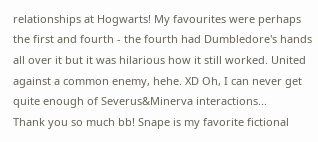relationships at Hogwarts! My favourites were perhaps the first and fourth - the fourth had Dumbledore's hands all over it but it was hilarious how it still worked. United against a common enemy, hehe. XD Oh, I can never get quite enough of Severus&Minerva interactions...
Thank you so much bb! Snape is my favorite fictional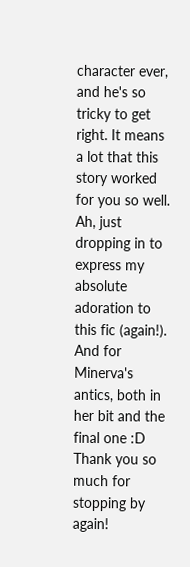character ever, and he's so tricky to get right. It means a lot that this story worked for you so well.
Ah, just dropping in to express my absolute adoration to this fic (again!). And for Minerva's antics, both in her bit and the final one :D
Thank you so much for stopping by again!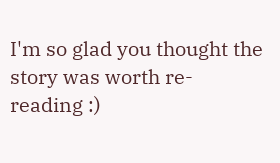I'm so glad you thought the story was worth re-reading :)